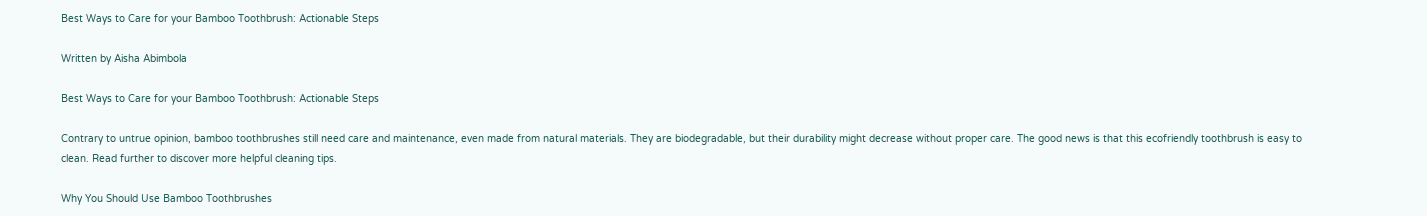Best Ways to Care for your Bamboo Toothbrush: Actionable Steps

Written by Aisha Abimbola

Best Ways to Care for your Bamboo Toothbrush: Actionable Steps

Contrary to untrue opinion, bamboo toothbrushes still need care and maintenance, even made from natural materials. They are biodegradable, but their durability might decrease without proper care. The good news is that this ecofriendly toothbrush is easy to clean. Read further to discover more helpful cleaning tips.

Why You Should Use Bamboo Toothbrushes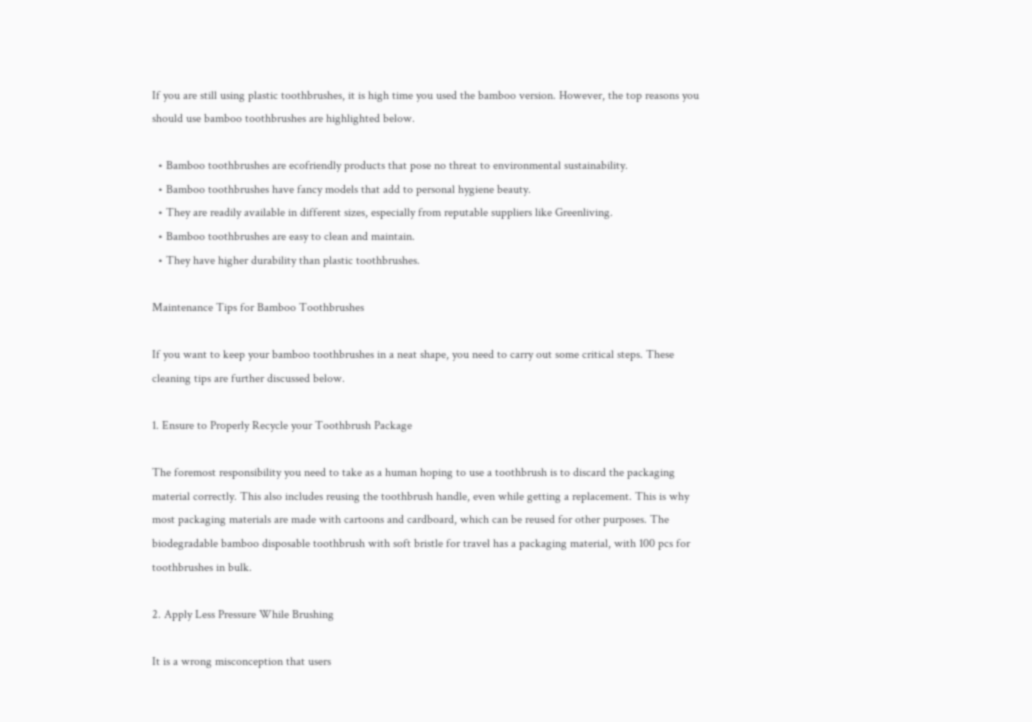If you are still using plastic toothbrushes, it is high time you used the bamboo version. However, the top reasons you should use bamboo toothbrushes are highlighted below.

  • Bamboo toothbrushes are ecofriendly products that pose no threat to environmental sustainability.
  • Bamboo toothbrushes have fancy models that add to personal hygiene beauty.
  • They are readily available in different sizes, especially from reputable suppliers like Greenliving.
  • Bamboo toothbrushes are easy to clean and maintain.
  • They have higher durability than plastic toothbrushes.

Maintenance Tips for Bamboo Toothbrushes

If you want to keep your bamboo toothbrushes in a neat shape, you need to carry out some critical steps. These cleaning tips are further discussed below.

1. Ensure to Properly Recycle your Toothbrush Package

The foremost responsibility you need to take as a human hoping to use a toothbrush is to discard the packaging material correctly. This also includes reusing the toothbrush handle, even while getting a replacement. This is why most packaging materials are made with cartoons and cardboard, which can be reused for other purposes. The biodegradable bamboo disposable toothbrush with soft bristle for travel has a packaging material, with 100 pcs for toothbrushes in bulk.

2. Apply Less Pressure While Brushing

It is a wrong misconception that users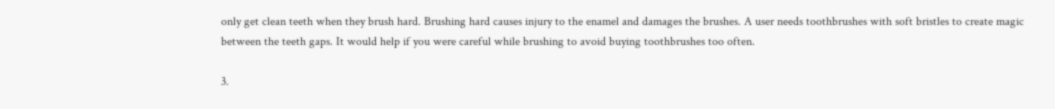only get clean teeth when they brush hard. Brushing hard causes injury to the enamel and damages the brushes. A user needs toothbrushes with soft bristles to create magic between the teeth gaps. It would help if you were careful while brushing to avoid buying toothbrushes too often.

3.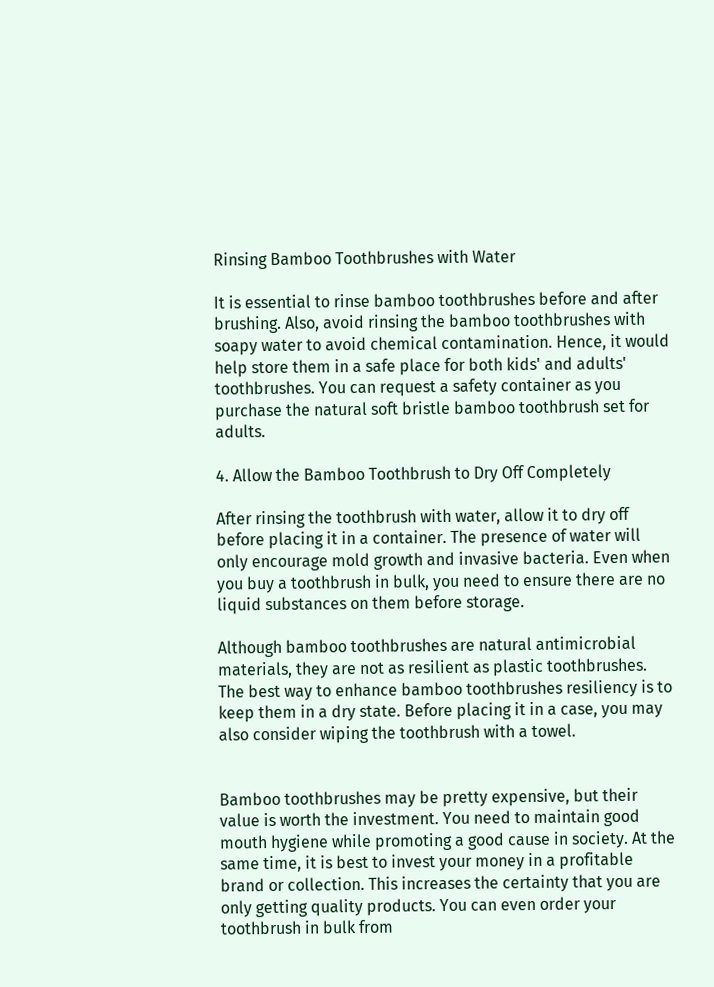Rinsing Bamboo Toothbrushes with Water

It is essential to rinse bamboo toothbrushes before and after brushing. Also, avoid rinsing the bamboo toothbrushes with soapy water to avoid chemical contamination. Hence, it would help store them in a safe place for both kids' and adults' toothbrushes. You can request a safety container as you purchase the natural soft bristle bamboo toothbrush set for adults.

4. Allow the Bamboo Toothbrush to Dry Off Completely

After rinsing the toothbrush with water, allow it to dry off before placing it in a container. The presence of water will only encourage mold growth and invasive bacteria. Even when you buy a toothbrush in bulk, you need to ensure there are no liquid substances on them before storage.

Although bamboo toothbrushes are natural antimicrobial materials, they are not as resilient as plastic toothbrushes. The best way to enhance bamboo toothbrushes resiliency is to keep them in a dry state. Before placing it in a case, you may also consider wiping the toothbrush with a towel.


Bamboo toothbrushes may be pretty expensive, but their value is worth the investment. You need to maintain good mouth hygiene while promoting a good cause in society. At the same time, it is best to invest your money in a profitable brand or collection. This increases the certainty that you are only getting quality products. You can even order your toothbrush in bulk from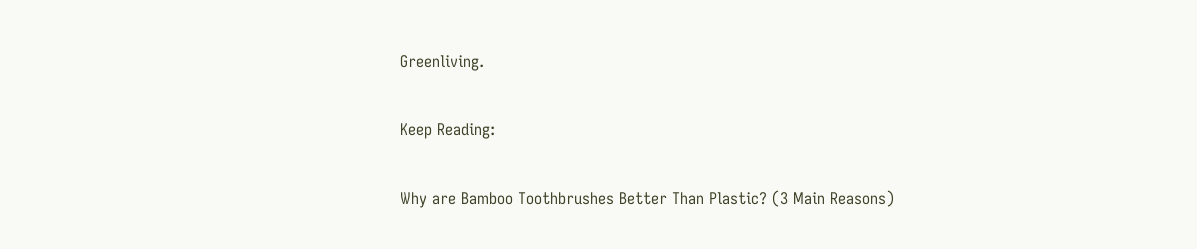Greenliving.

Keep Reading:

Why are Bamboo Toothbrushes Better Than Plastic? (3 Main Reasons)